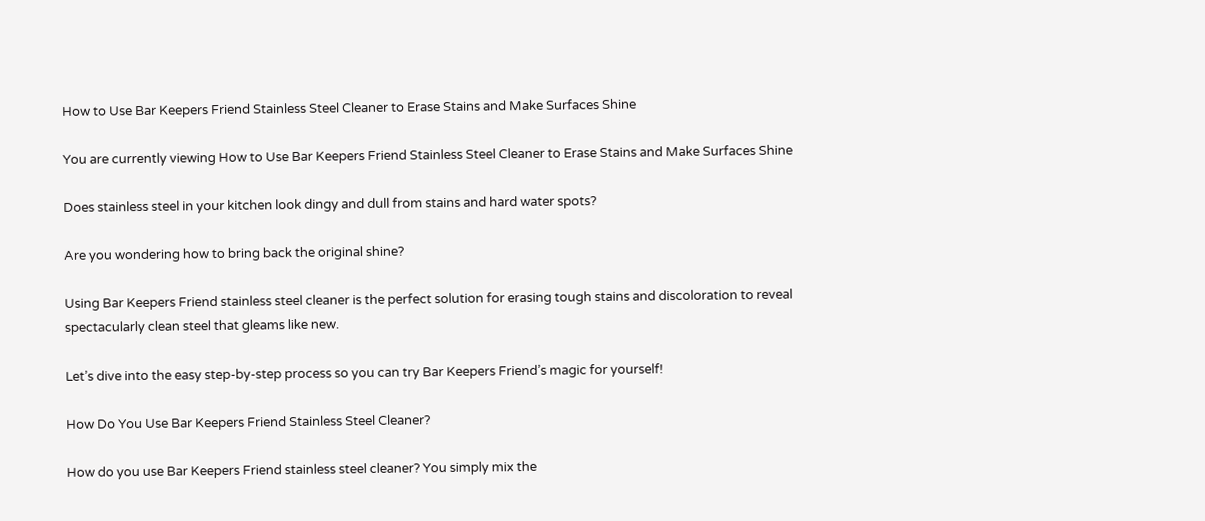How to Use Bar Keepers Friend Stainless Steel Cleaner to Erase Stains and Make Surfaces Shine

You are currently viewing How to Use Bar Keepers Friend Stainless Steel Cleaner to Erase Stains and Make Surfaces Shine

Does stainless steel in your kitchen look dingy and dull from stains and hard water spots?

Are you wondering how to bring back the original shine?

Using Bar Keepers Friend stainless steel cleaner is the perfect solution for erasing tough stains and discoloration to reveal spectacularly clean steel that gleams like new.

Let’s dive into the easy step-by-step process so you can try Bar Keepers Friend’s magic for yourself!

How Do You Use Bar Keepers Friend Stainless Steel Cleaner?

How do you use Bar Keepers Friend stainless steel cleaner? You simply mix the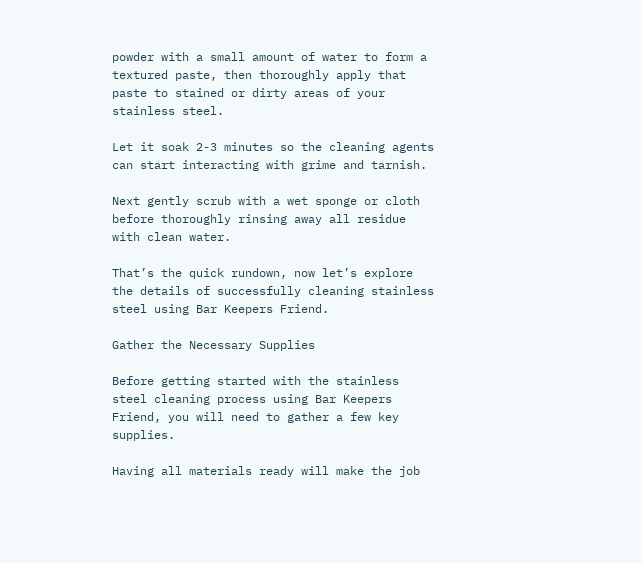powder with a small amount of water to form a textured paste, then thoroughly apply that paste to stained or dirty areas of your stainless steel.

Let it soak 2-3 minutes so the cleaning agents can start interacting with grime and tarnish.

Next gently scrub with a wet sponge or cloth before thoroughly rinsing away all residue with clean water.

That’s the quick rundown, now let’s explore the details of successfully cleaning stainless steel using Bar Keepers Friend.

Gather the Necessary Supplies

Before getting started with the stainless steel cleaning process using Bar Keepers Friend, you will need to gather a few key supplies.

Having all materials ready will make the job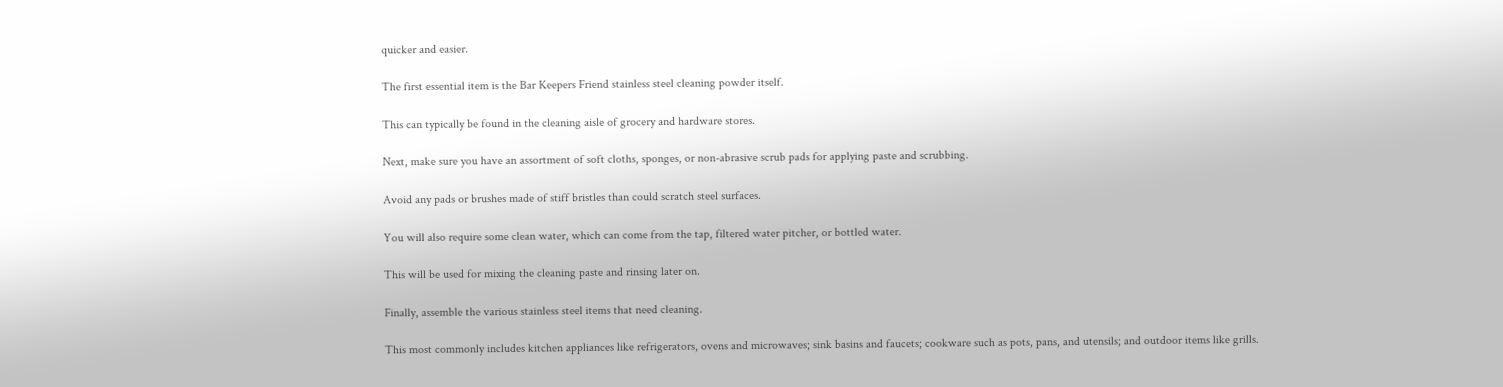quicker and easier.

The first essential item is the Bar Keepers Friend stainless steel cleaning powder itself.

This can typically be found in the cleaning aisle of grocery and hardware stores.

Next, make sure you have an assortment of soft cloths, sponges, or non-abrasive scrub pads for applying paste and scrubbing.

Avoid any pads or brushes made of stiff bristles than could scratch steel surfaces.

You will also require some clean water, which can come from the tap, filtered water pitcher, or bottled water.

This will be used for mixing the cleaning paste and rinsing later on.

Finally, assemble the various stainless steel items that need cleaning.

This most commonly includes kitchen appliances like refrigerators, ovens and microwaves; sink basins and faucets; cookware such as pots, pans, and utensils; and outdoor items like grills.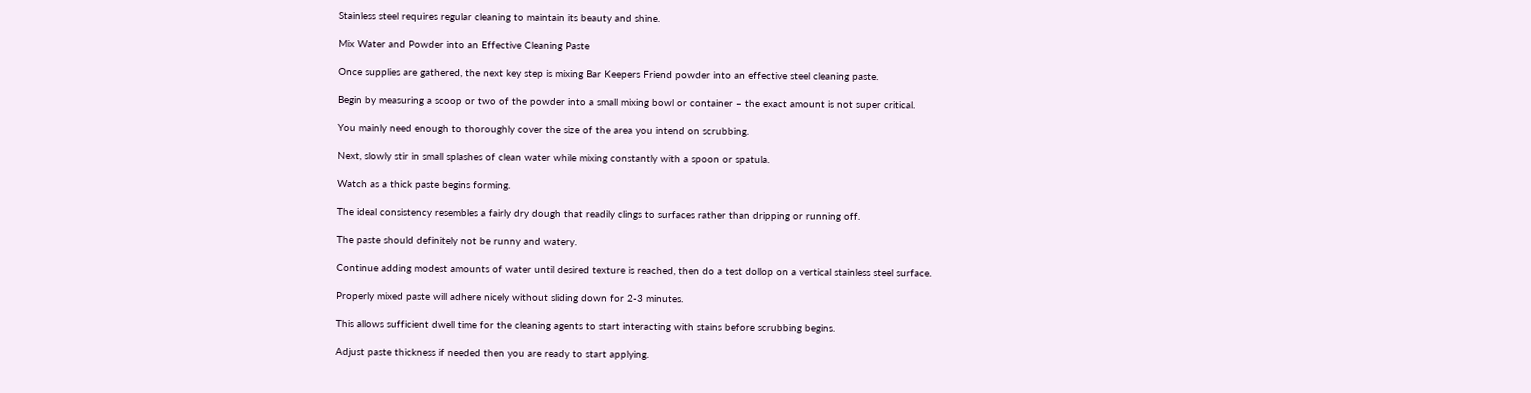Stainless steel requires regular cleaning to maintain its beauty and shine.

Mix Water and Powder into an Effective Cleaning Paste

Once supplies are gathered, the next key step is mixing Bar Keepers Friend powder into an effective steel cleaning paste.

Begin by measuring a scoop or two of the powder into a small mixing bowl or container – the exact amount is not super critical.

You mainly need enough to thoroughly cover the size of the area you intend on scrubbing.

Next, slowly stir in small splashes of clean water while mixing constantly with a spoon or spatula.

Watch as a thick paste begins forming.

The ideal consistency resembles a fairly dry dough that readily clings to surfaces rather than dripping or running off.

The paste should definitely not be runny and watery.

Continue adding modest amounts of water until desired texture is reached, then do a test dollop on a vertical stainless steel surface.

Properly mixed paste will adhere nicely without sliding down for 2-3 minutes.

This allows sufficient dwell time for the cleaning agents to start interacting with stains before scrubbing begins.

Adjust paste thickness if needed then you are ready to start applying.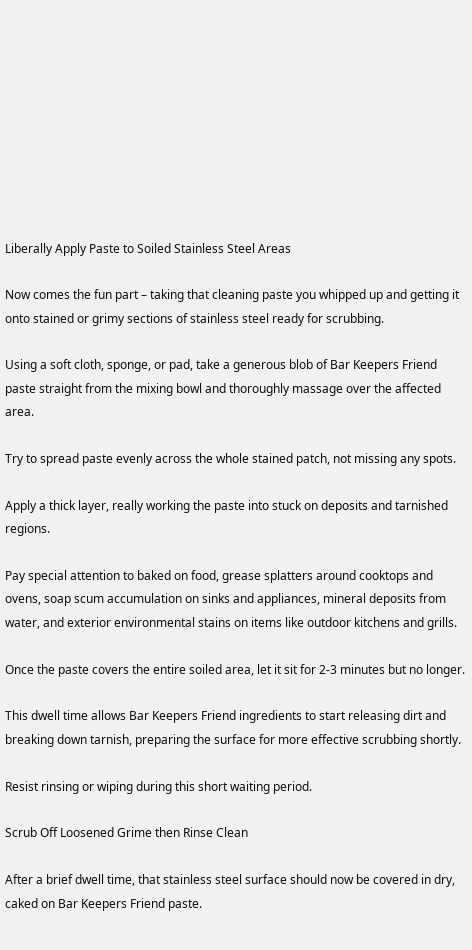Liberally Apply Paste to Soiled Stainless Steel Areas

Now comes the fun part – taking that cleaning paste you whipped up and getting it onto stained or grimy sections of stainless steel ready for scrubbing.

Using a soft cloth, sponge, or pad, take a generous blob of Bar Keepers Friend paste straight from the mixing bowl and thoroughly massage over the affected area.

Try to spread paste evenly across the whole stained patch, not missing any spots.

Apply a thick layer, really working the paste into stuck on deposits and tarnished regions.

Pay special attention to baked on food, grease splatters around cooktops and ovens, soap scum accumulation on sinks and appliances, mineral deposits from water, and exterior environmental stains on items like outdoor kitchens and grills.

Once the paste covers the entire soiled area, let it sit for 2-3 minutes but no longer.

This dwell time allows Bar Keepers Friend ingredients to start releasing dirt and breaking down tarnish, preparing the surface for more effective scrubbing shortly.

Resist rinsing or wiping during this short waiting period.

Scrub Off Loosened Grime then Rinse Clean

After a brief dwell time, that stainless steel surface should now be covered in dry, caked on Bar Keepers Friend paste.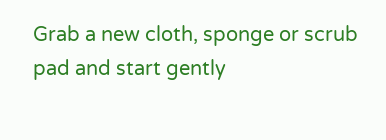Grab a new cloth, sponge or scrub pad and start gently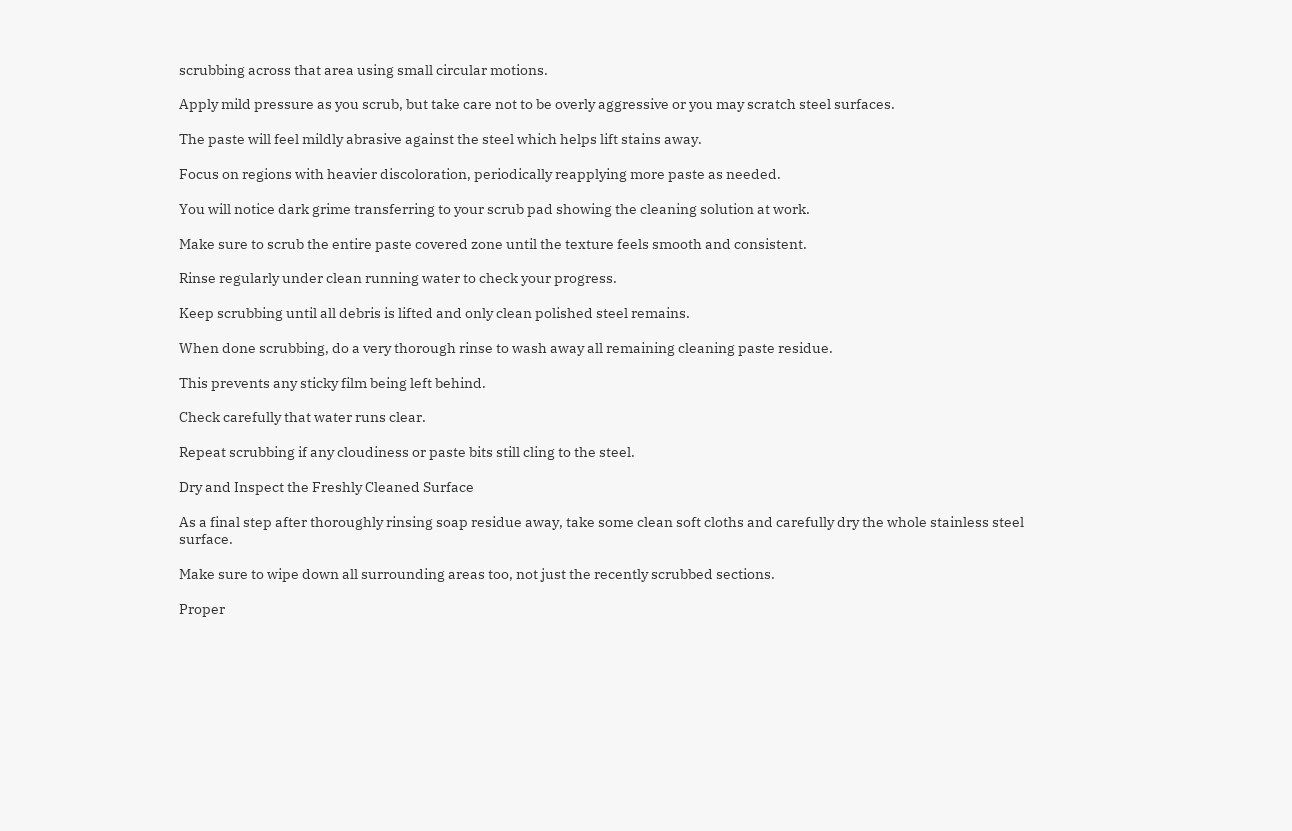scrubbing across that area using small circular motions.

Apply mild pressure as you scrub, but take care not to be overly aggressive or you may scratch steel surfaces.

The paste will feel mildly abrasive against the steel which helps lift stains away.

Focus on regions with heavier discoloration, periodically reapplying more paste as needed.

You will notice dark grime transferring to your scrub pad showing the cleaning solution at work.

Make sure to scrub the entire paste covered zone until the texture feels smooth and consistent.

Rinse regularly under clean running water to check your progress.

Keep scrubbing until all debris is lifted and only clean polished steel remains.

When done scrubbing, do a very thorough rinse to wash away all remaining cleaning paste residue.

This prevents any sticky film being left behind.

Check carefully that water runs clear.

Repeat scrubbing if any cloudiness or paste bits still cling to the steel.

Dry and Inspect the Freshly Cleaned Surface

As a final step after thoroughly rinsing soap residue away, take some clean soft cloths and carefully dry the whole stainless steel surface.

Make sure to wipe down all surrounding areas too, not just the recently scrubbed sections.

Proper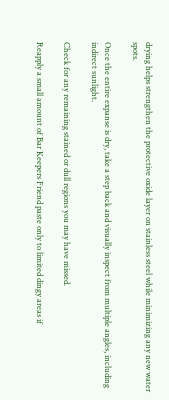drying helps strengthen the protective oxide layer on stainless steel while minimizing any new water spots.

Once the entire expanse is dry, take a step back and visually inspect from multiple angles, including indirect sunlight.

Check for any remaining stained or dull regions you may have missed.

Reapply a small amount of Bar Keepers Friend paste only to limited dingy areas if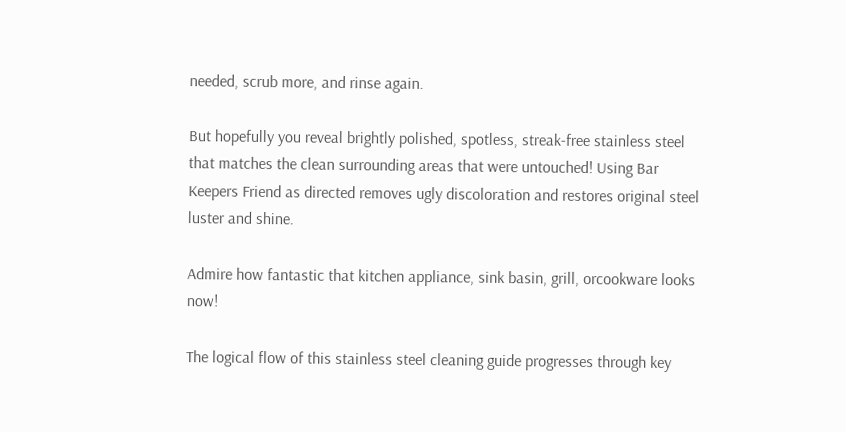needed, scrub more, and rinse again.

But hopefully you reveal brightly polished, spotless, streak-free stainless steel that matches the clean surrounding areas that were untouched! Using Bar Keepers Friend as directed removes ugly discoloration and restores original steel luster and shine.

Admire how fantastic that kitchen appliance, sink basin, grill, orcookware looks now!

The logical flow of this stainless steel cleaning guide progresses through key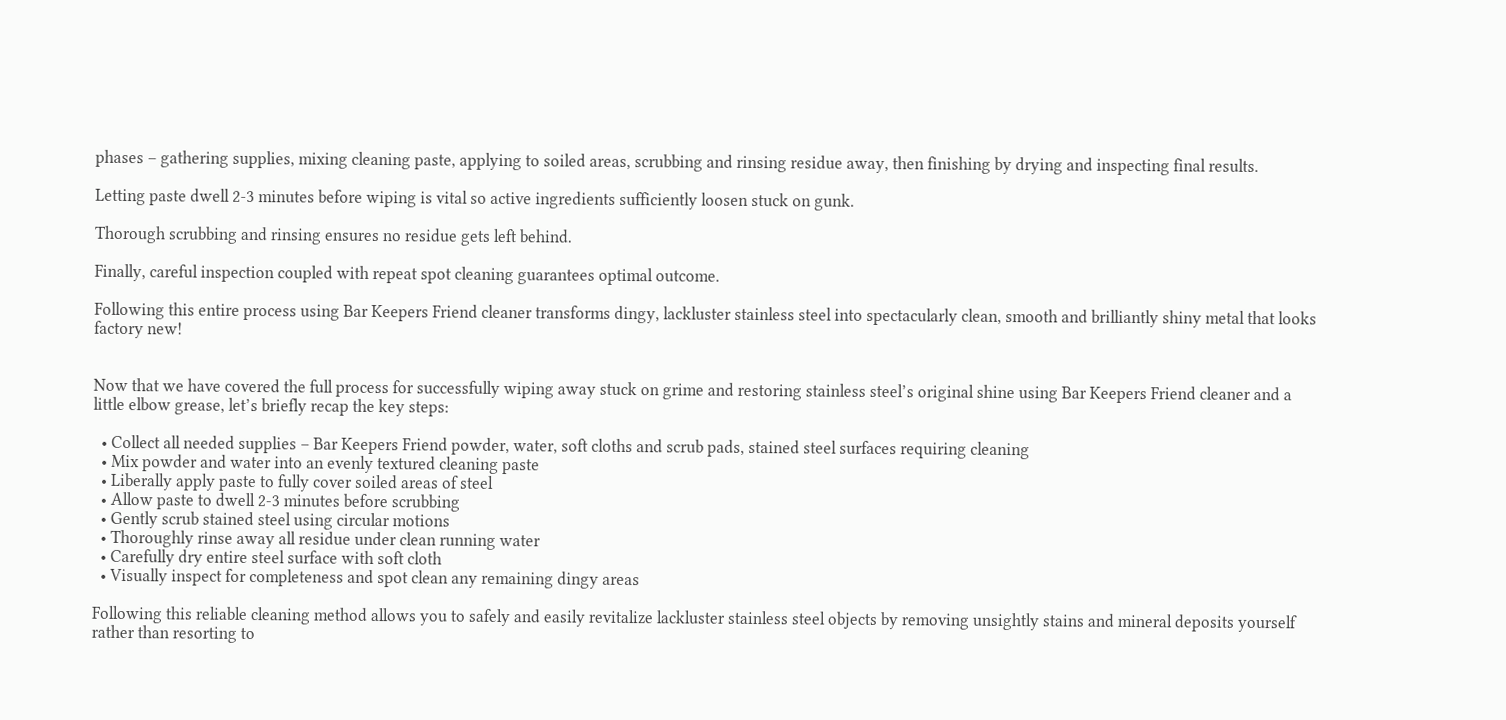phases – gathering supplies, mixing cleaning paste, applying to soiled areas, scrubbing and rinsing residue away, then finishing by drying and inspecting final results.

Letting paste dwell 2-3 minutes before wiping is vital so active ingredients sufficiently loosen stuck on gunk.

Thorough scrubbing and rinsing ensures no residue gets left behind.

Finally, careful inspection coupled with repeat spot cleaning guarantees optimal outcome.

Following this entire process using Bar Keepers Friend cleaner transforms dingy, lackluster stainless steel into spectacularly clean, smooth and brilliantly shiny metal that looks factory new!


Now that we have covered the full process for successfully wiping away stuck on grime and restoring stainless steel’s original shine using Bar Keepers Friend cleaner and a little elbow grease, let’s briefly recap the key steps:

  • Collect all needed supplies – Bar Keepers Friend powder, water, soft cloths and scrub pads, stained steel surfaces requiring cleaning
  • Mix powder and water into an evenly textured cleaning paste
  • Liberally apply paste to fully cover soiled areas of steel
  • Allow paste to dwell 2-3 minutes before scrubbing
  • Gently scrub stained steel using circular motions
  • Thoroughly rinse away all residue under clean running water
  • Carefully dry entire steel surface with soft cloth
  • Visually inspect for completeness and spot clean any remaining dingy areas

Following this reliable cleaning method allows you to safely and easily revitalize lackluster stainless steel objects by removing unsightly stains and mineral deposits yourself rather than resorting to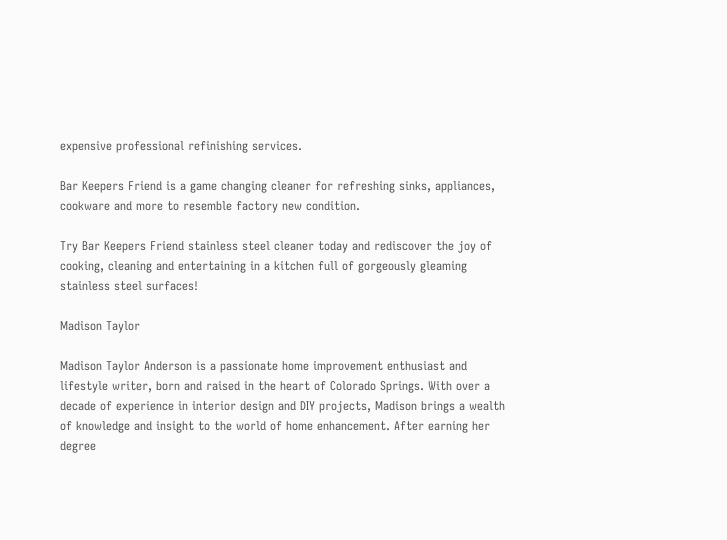expensive professional refinishing services.

Bar Keepers Friend is a game changing cleaner for refreshing sinks, appliances, cookware and more to resemble factory new condition.

Try Bar Keepers Friend stainless steel cleaner today and rediscover the joy of cooking, cleaning and entertaining in a kitchen full of gorgeously gleaming stainless steel surfaces!

Madison Taylor

Madison Taylor Anderson is a passionate home improvement enthusiast and lifestyle writer, born and raised in the heart of Colorado Springs. With over a decade of experience in interior design and DIY projects, Madison brings a wealth of knowledge and insight to the world of home enhancement. After earning her degree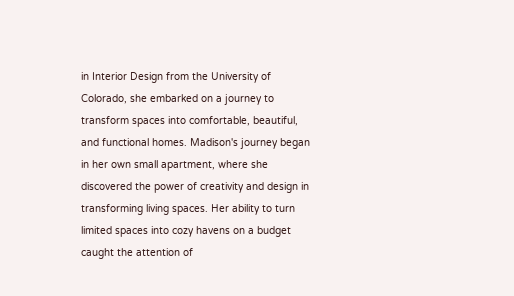in Interior Design from the University of Colorado, she embarked on a journey to transform spaces into comfortable, beautiful, and functional homes. Madison's journey began in her own small apartment, where she discovered the power of creativity and design in transforming living spaces. Her ability to turn limited spaces into cozy havens on a budget caught the attention of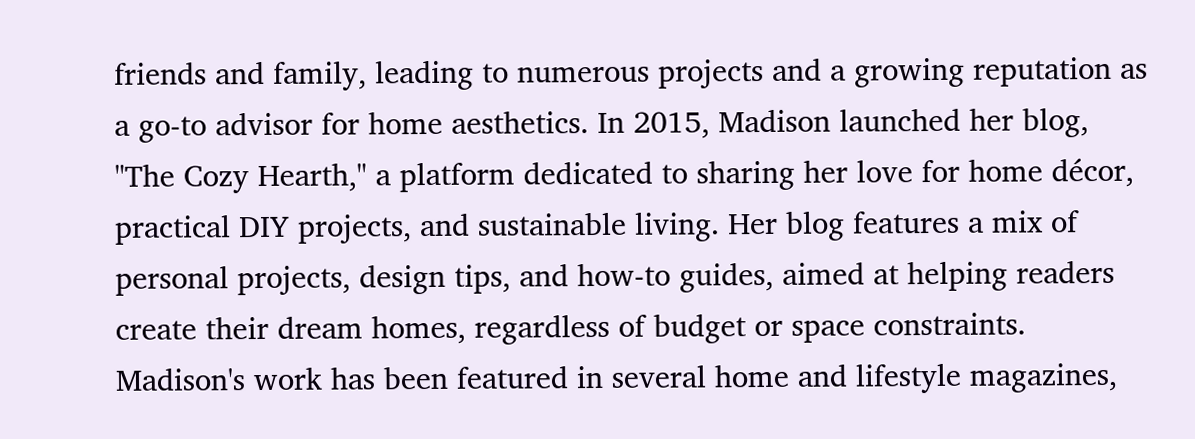friends and family, leading to numerous projects and a growing reputation as a go-to advisor for home aesthetics. In 2015, Madison launched her blog, "The Cozy Hearth," a platform dedicated to sharing her love for home décor, practical DIY projects, and sustainable living. Her blog features a mix of personal projects, design tips, and how-to guides, aimed at helping readers create their dream homes, regardless of budget or space constraints. Madison's work has been featured in several home and lifestyle magazines,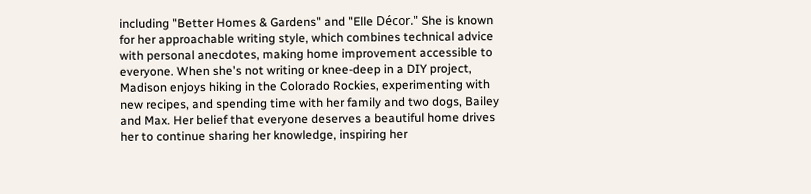including "Better Homes & Gardens" and "Elle Décor." She is known for her approachable writing style, which combines technical advice with personal anecdotes, making home improvement accessible to everyone. When she's not writing or knee-deep in a DIY project, Madison enjoys hiking in the Colorado Rockies, experimenting with new recipes, and spending time with her family and two dogs, Bailey and Max. Her belief that everyone deserves a beautiful home drives her to continue sharing her knowledge, inspiring her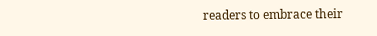readers to embrace their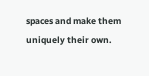spaces and make them uniquely their own.